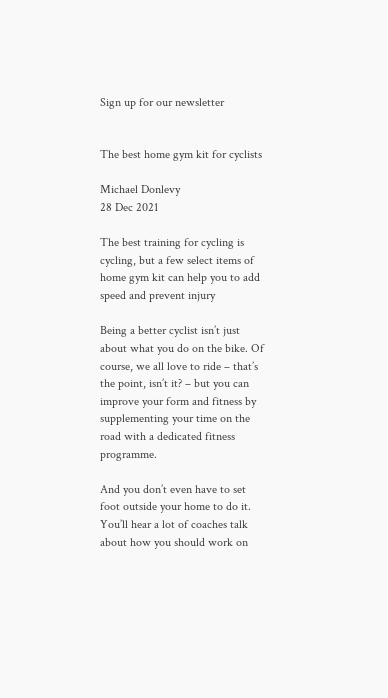Sign up for our newsletter


The best home gym kit for cyclists

Michael Donlevy
28 Dec 2021

The best training for cycling is cycling, but a few select items of home gym kit can help you to add speed and prevent injury

Being a better cyclist isn’t just about what you do on the bike. Of course, we all love to ride – that’s the point, isn’t it? – but you can improve your form and fitness by supplementing your time on the road with a dedicated fitness programme.

And you don’t even have to set foot outside your home to do it. You’ll hear a lot of coaches talk about how you should work on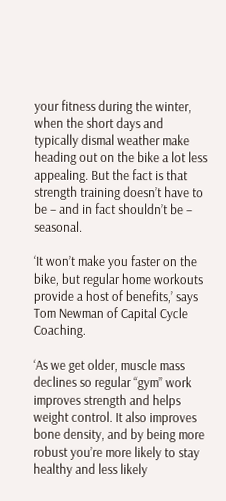your fitness during the winter, when the short days and typically dismal weather make heading out on the bike a lot less appealing. But the fact is that strength training doesn’t have to be – and in fact shouldn’t be – seasonal.

‘It won’t make you faster on the bike, but regular home workouts provide a host of benefits,’ says Tom Newman of Capital Cycle Coaching.

‘As we get older, muscle mass declines so regular “gym” work improves strength and helps weight control. It also improves bone density, and by being more robust you’re more likely to stay healthy and less likely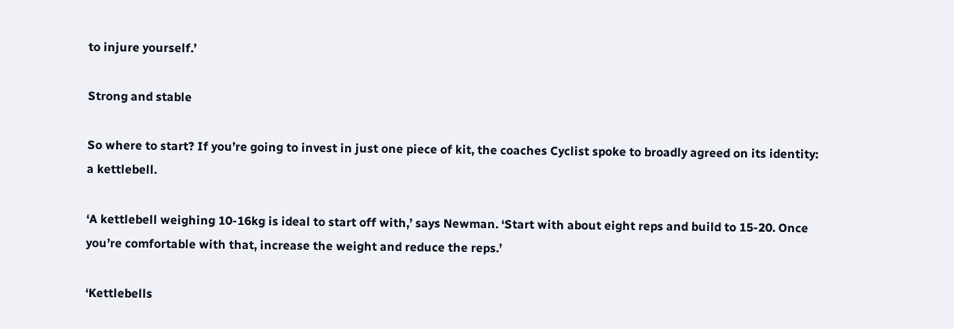to injure yourself.’

Strong and stable

So where to start? If you’re going to invest in just one piece of kit, the coaches Cyclist spoke to broadly agreed on its identity: a kettlebell.

‘A kettlebell weighing 10-16kg is ideal to start off with,’ says Newman. ‘Start with about eight reps and build to 15-20. Once you’re comfortable with that, increase the weight and reduce the reps.’

‘Kettlebells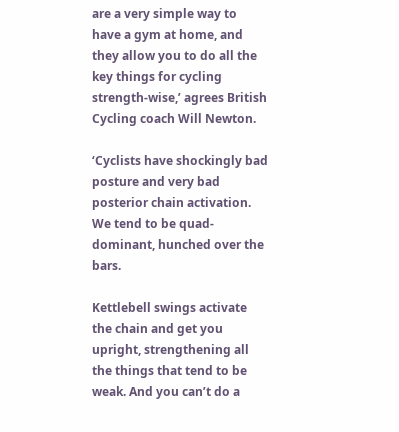are a very simple way to have a gym at home, and they allow you to do all the key things for cycling strength-wise,’ agrees British Cycling coach Will Newton.

‘Cyclists have shockingly bad posture and very bad posterior chain activation. We tend to be quad-dominant, hunched over the bars.

Kettlebell swings activate the chain and get you upright, strengthening all the things that tend to be weak. And you can’t do a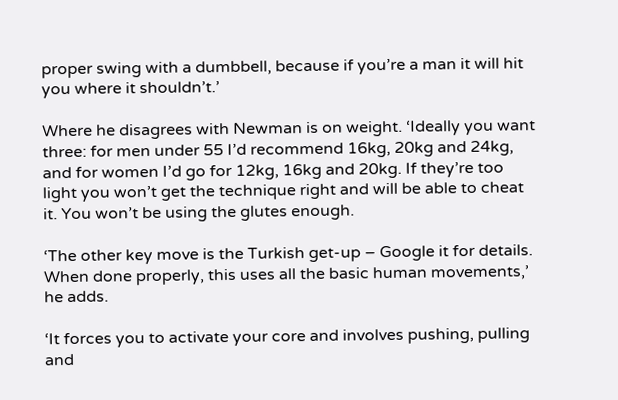proper swing with a dumbbell, because if you’re a man it will hit you where it shouldn’t.’

Where he disagrees with Newman is on weight. ‘Ideally you want three: for men under 55 I’d recommend 16kg, 20kg and 24kg, and for women I’d go for 12kg, 16kg and 20kg. If they’re too light you won’t get the technique right and will be able to cheat it. You won’t be using the glutes enough.

‘The other key move is the Turkish get-up – Google it for details. When done properly, this uses all the basic human movements,’ he adds.

‘It forces you to activate your core and involves pushing, pulling and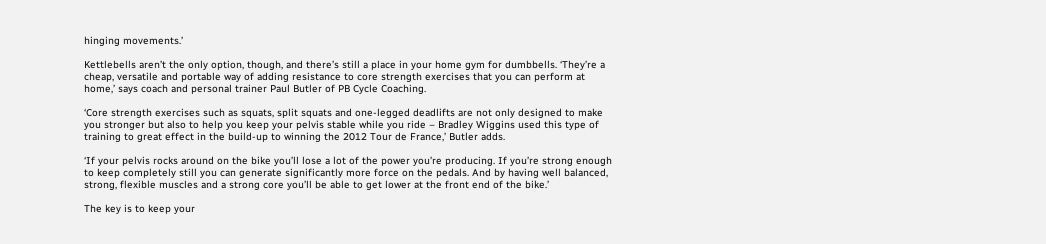hinging movements.’

Kettlebells aren’t the only option, though, and there’s still a place in your home gym for dumbbells. ‘They’re a cheap, versatile and portable way of adding resistance to core strength exercises that you can perform at home,’ says coach and personal trainer Paul Butler of PB Cycle Coaching.

‘Core strength exercises such as squats, split squats and one-legged deadlifts are not only designed to make you stronger but also to help you keep your pelvis stable while you ride – Bradley Wiggins used this type of training to great effect in the build-up to winning the 2012 Tour de France,’ Butler adds.

‘If your pelvis rocks around on the bike you’ll lose a lot of the power you’re producing. If you’re strong enough to keep completely still you can generate significantly more force on the pedals. And by having well balanced, strong, flexible muscles and a strong core you’ll be able to get lower at the front end of the bike.’

The key is to keep your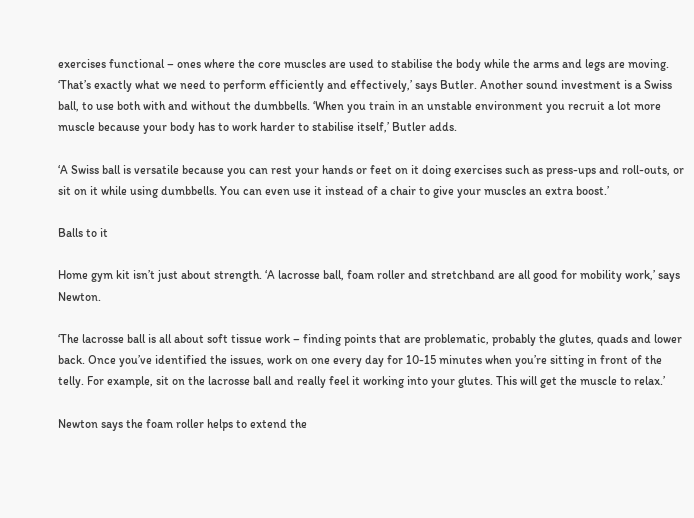exercises functional – ones where the core muscles are used to stabilise the body while the arms and legs are moving. ‘That’s exactly what we need to perform efficiently and effectively,’ says Butler. Another sound investment is a Swiss ball, to use both with and without the dumbbells. ‘When you train in an unstable environment you recruit a lot more muscle because your body has to work harder to stabilise itself,’ Butler adds.

‘A Swiss ball is versatile because you can rest your hands or feet on it doing exercises such as press-ups and roll-outs, or sit on it while using dumbbells. You can even use it instead of a chair to give your muscles an extra boost.’

Balls to it

Home gym kit isn’t just about strength. ‘A lacrosse ball, foam roller and stretchband are all good for mobility work,’ says Newton.

‘The lacrosse ball is all about soft tissue work – finding points that are problematic, probably the glutes, quads and lower back. Once you’ve identified the issues, work on one every day for 10-15 minutes when you’re sitting in front of the telly. For example, sit on the lacrosse ball and really feel it working into your glutes. This will get the muscle to relax.’

Newton says the foam roller helps to extend the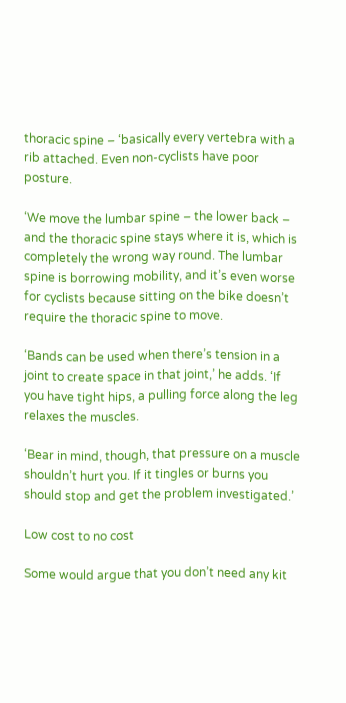thoracic spine – ‘basically every vertebra with a rib attached. Even non-cyclists have poor posture.

‘We move the lumbar spine – the lower back – and the thoracic spine stays where it is, which is completely the wrong way round. The lumbar spine is borrowing mobility, and it’s even worse for cyclists because sitting on the bike doesn’t require the thoracic spine to move.

‘Bands can be used when there’s tension in a joint to create space in that joint,’ he adds. ‘If you have tight hips, a pulling force along the leg relaxes the muscles.

‘Bear in mind, though, that pressure on a muscle shouldn’t hurt you. If it tingles or burns you should stop and get the problem investigated.’

Low cost to no cost

Some would argue that you don’t need any kit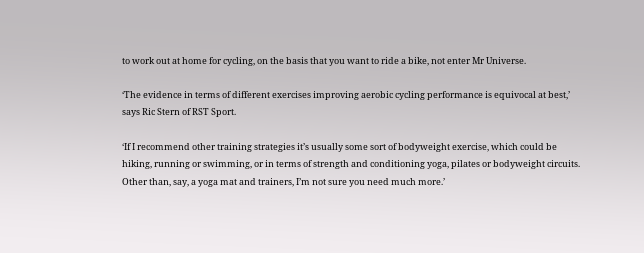to work out at home for cycling, on the basis that you want to ride a bike, not enter Mr Universe.

‘The evidence in terms of different exercises improving aerobic cycling performance is equivocal at best,’ says Ric Stern of RST Sport.

‘If I recommend other training strategies it’s usually some sort of bodyweight exercise, which could be hiking, running or swimming, or in terms of strength and conditioning yoga, pilates or bodyweight circuits. Other than, say, a yoga mat and trainers, I’m not sure you need much more.’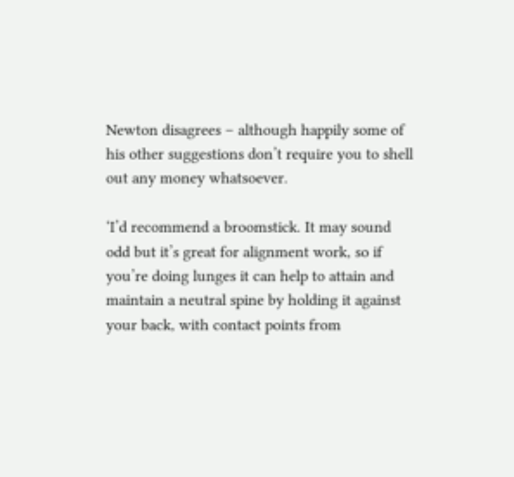Newton disagrees – although happily some of his other suggestions don’t require you to shell out any money whatsoever.

‘I’d recommend a broomstick. It may sound odd but it’s great for alignment work, so if you’re doing lunges it can help to attain and maintain a neutral spine by holding it against your back, with contact points from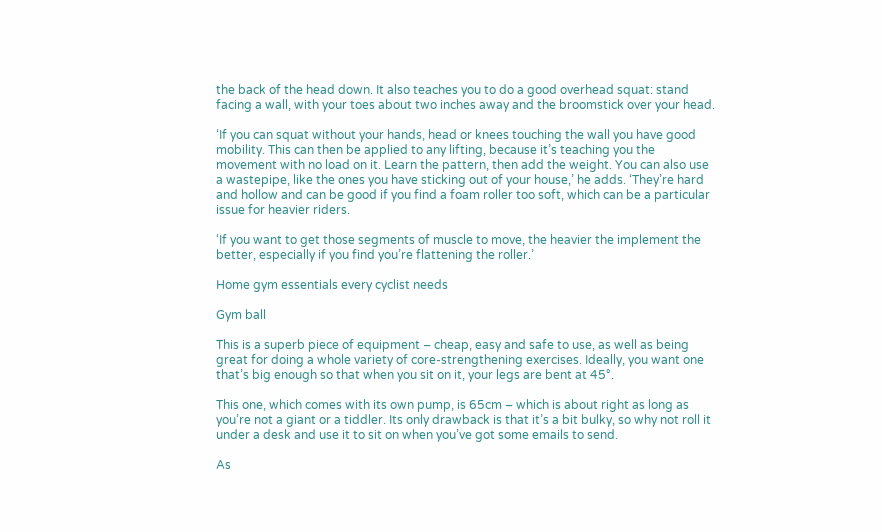the back of the head down. It also teaches you to do a good overhead squat: stand facing a wall, with your toes about two inches away and the broomstick over your head.

‘If you can squat without your hands, head or knees touching the wall you have good mobility. This can then be applied to any lifting, because it’s teaching you the movement with no load on it. Learn the pattern, then add the weight. You can also use a wastepipe, like the ones you have sticking out of your house,’ he adds. ‘They’re hard and hollow and can be good if you find a foam roller too soft, which can be a particular issue for heavier riders.

‘If you want to get those segments of muscle to move, the heavier the implement the better, especially if you find you’re flattening the roller.’

Home gym essentials every cyclist needs

Gym ball

This is a superb piece of equipment – cheap, easy and safe to use, as well as being great for doing a whole variety of core-strengthening exercises. Ideally, you want one that’s big enough so that when you sit on it, your legs are bent at 45°.

This one, which comes with its own pump, is 65cm – which is about right as long as you’re not a giant or a tiddler. Its only drawback is that it’s a bit bulky, so why not roll it under a desk and use it to sit on when you’ve got some emails to send.

As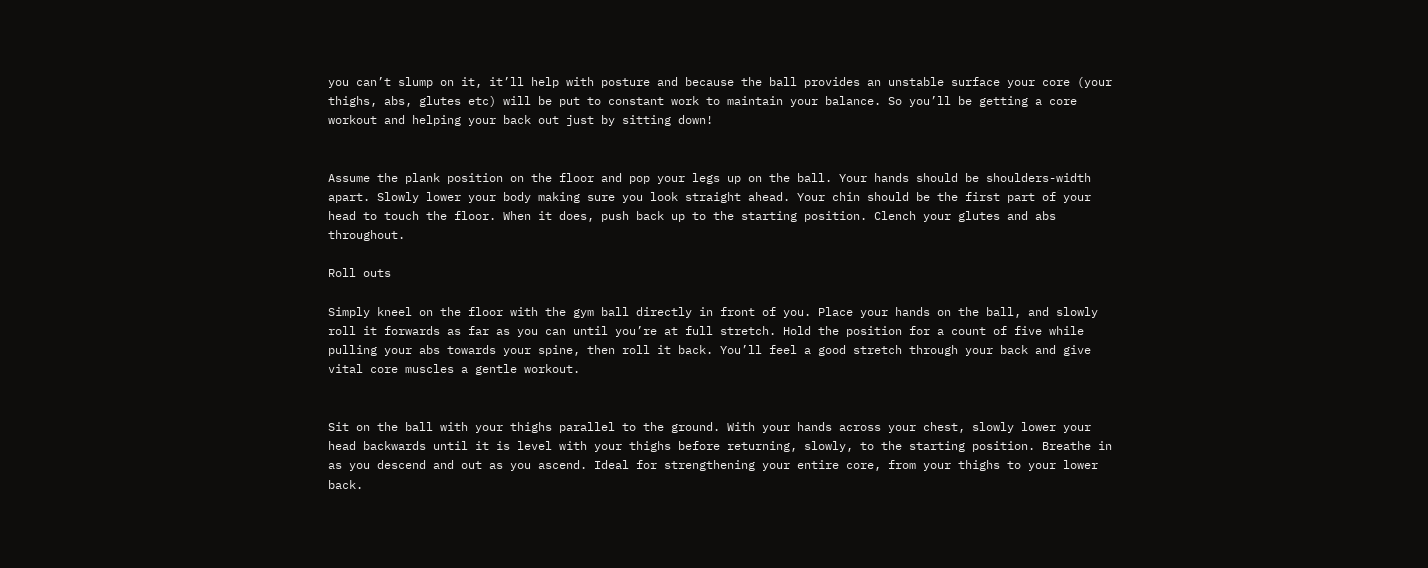you can’t slump on it, it’ll help with posture and because the ball provides an unstable surface your core (your thighs, abs, glutes etc) will be put to constant work to maintain your balance. So you’ll be getting a core workout and helping your back out just by sitting down!


Assume the plank position on the floor and pop your legs up on the ball. Your hands should be shoulders-width apart. Slowly lower your body making sure you look straight ahead. Your chin should be the first part of your head to touch the floor. When it does, push back up to the starting position. Clench your glutes and abs throughout.

Roll outs

Simply kneel on the floor with the gym ball directly in front of you. Place your hands on the ball, and slowly roll it forwards as far as you can until you’re at full stretch. Hold the position for a count of five while pulling your abs towards your spine, then roll it back. You’ll feel a good stretch through your back and give vital core muscles a gentle workout.


Sit on the ball with your thighs parallel to the ground. With your hands across your chest, slowly lower your head backwards until it is level with your thighs before returning, slowly, to the starting position. Breathe in as you descend and out as you ascend. Ideal for strengthening your entire core, from your thighs to your lower back.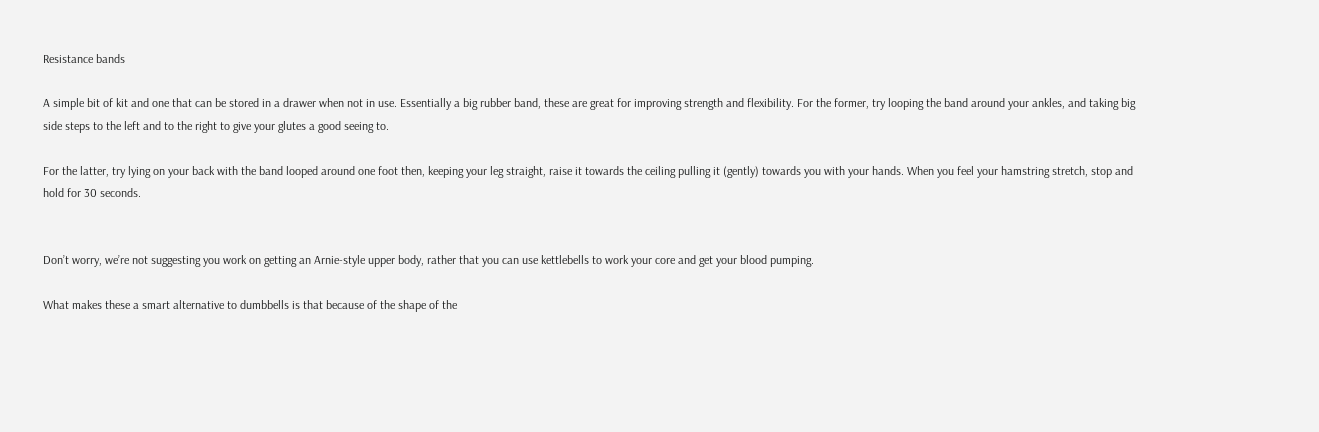Resistance bands

A simple bit of kit and one that can be stored in a drawer when not in use. Essentially a big rubber band, these are great for improving strength and flexibility. For the former, try looping the band around your ankles, and taking big side steps to the left and to the right to give your glutes a good seeing to.

For the latter, try lying on your back with the band looped around one foot then, keeping your leg straight, raise it towards the ceiling pulling it (gently) towards you with your hands. When you feel your hamstring stretch, stop and hold for 30 seconds.


Don’t worry, we’re not suggesting you work on getting an Arnie-style upper body, rather that you can use kettlebells to work your core and get your blood pumping.

What makes these a smart alternative to dumbbells is that because of the shape of the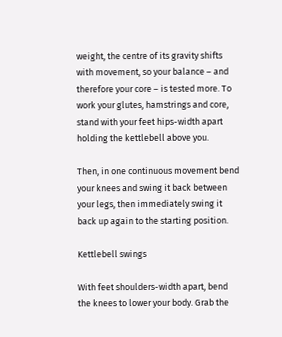weight, the centre of its gravity shifts with movement, so your balance – and therefore your core – is tested more. To work your glutes, hamstrings and core, stand with your feet hips-width apart holding the kettlebell above you.

Then, in one continuous movement bend your knees and swing it back between your legs, then immediately swing it back up again to the starting position.

Kettlebell swings

With feet shoulders-width apart, bend the knees to lower your body. Grab the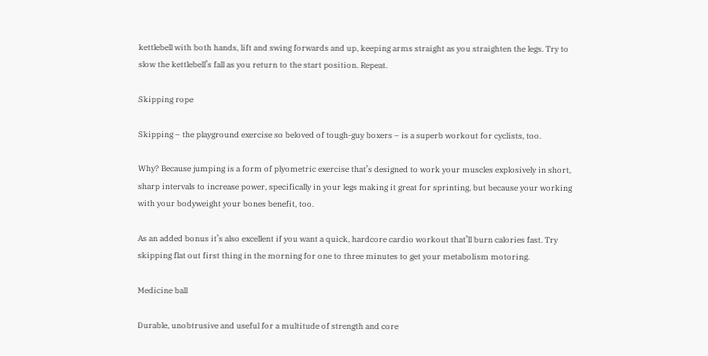kettlebell with both hands, lift and swing forwards and up, keeping arms straight as you straighten the legs. Try to slow the kettlebell’s fall as you return to the start position. Repeat.

Skipping rope

Skipping – the playground exercise so beloved of tough-guy boxers – is a superb workout for cyclists, too.

Why? Because jumping is a form of plyometric exercise that’s designed to work your muscles explosively in short, sharp intervals to increase power, specifically in your legs making it great for sprinting, but because your working with your bodyweight your bones benefit, too.

As an added bonus it’s also excellent if you want a quick, hardcore cardio workout that’ll burn calories fast. Try skipping flat out first thing in the morning for one to three minutes to get your metabolism motoring.

Medicine ball

Durable, unobtrusive and useful for a multitude of strength and core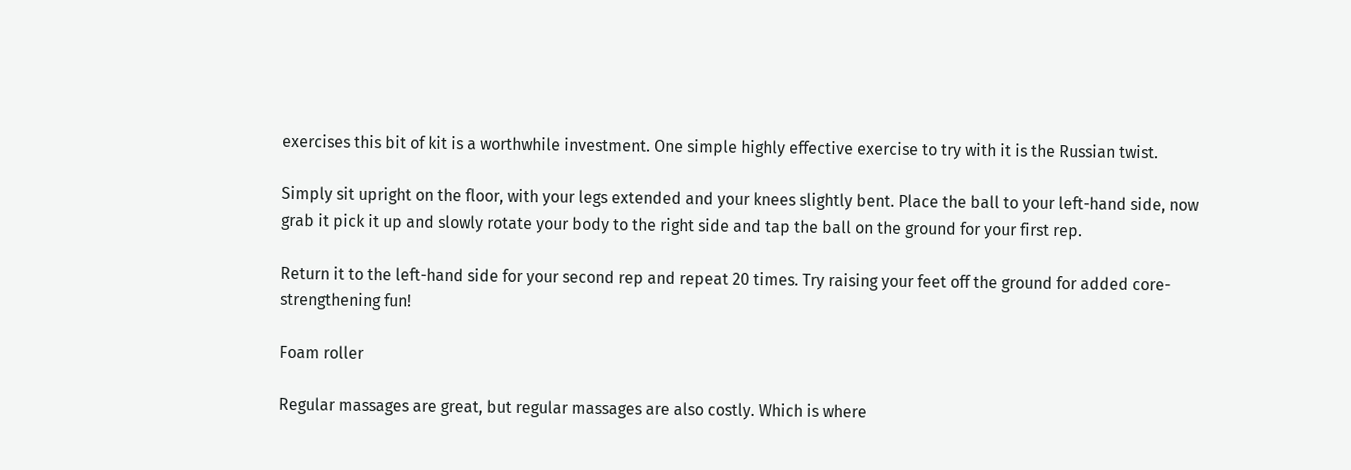exercises this bit of kit is a worthwhile investment. One simple highly effective exercise to try with it is the Russian twist.

Simply sit upright on the floor, with your legs extended and your knees slightly bent. Place the ball to your left-hand side, now grab it pick it up and slowly rotate your body to the right side and tap the ball on the ground for your first rep.

Return it to the left-hand side for your second rep and repeat 20 times. Try raising your feet off the ground for added core-strengthening fun!

Foam roller

Regular massages are great, but regular massages are also costly. Which is where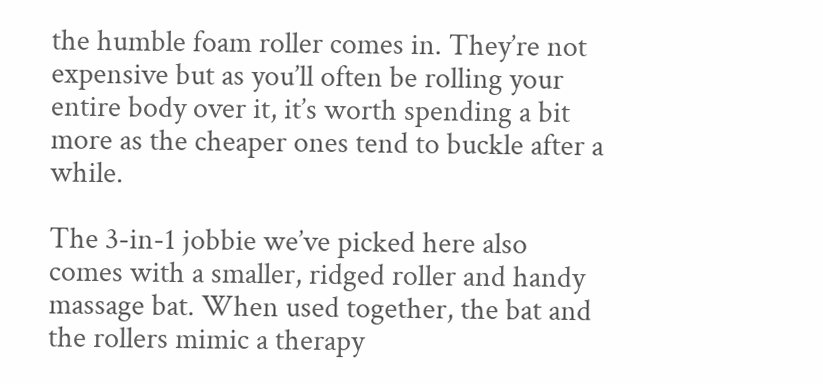the humble foam roller comes in. They’re not expensive but as you’ll often be rolling your entire body over it, it’s worth spending a bit more as the cheaper ones tend to buckle after a while.

The 3-in-1 jobbie we’ve picked here also comes with a smaller, ridged roller and handy massage bat. When used together, the bat and the rollers mimic a therapy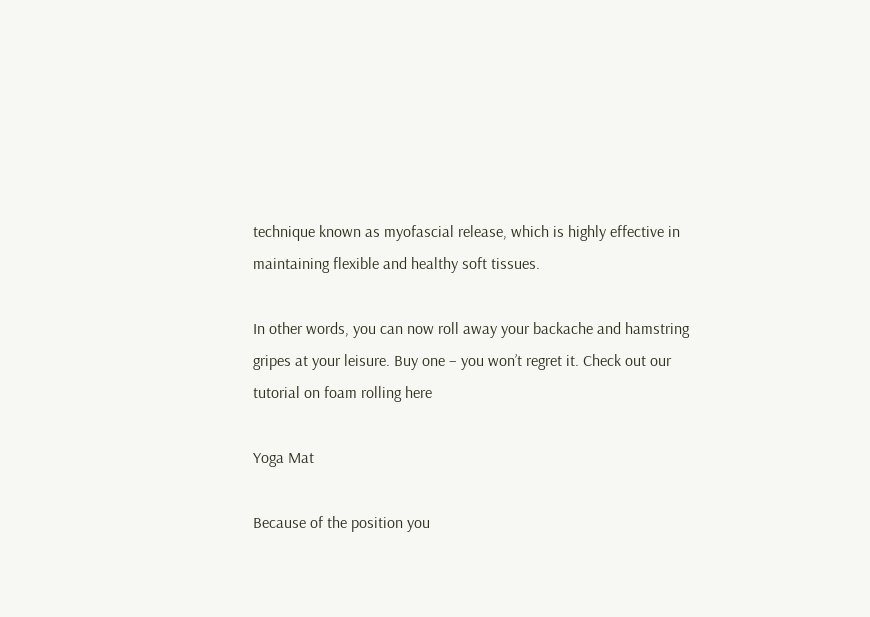technique known as myofascial release, which is highly effective in maintaining flexible and healthy soft tissues.

In other words, you can now roll away your backache and hamstring gripes at your leisure. Buy one – you won’t regret it. Check out our tutorial on foam rolling here

Yoga Mat

Because of the position you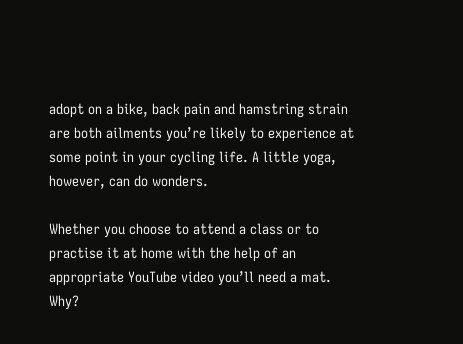adopt on a bike, back pain and hamstring strain are both ailments you’re likely to experience at some point in your cycling life. A little yoga, however, can do wonders.

Whether you choose to attend a class or to practise it at home with the help of an appropriate YouTube video you’ll need a mat. Why?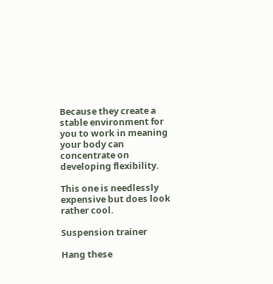Because they create a stable environment for you to work in meaning your body can concentrate on developing flexibility.

This one is needlessly expensive but does look rather cool.

Suspension trainer

Hang these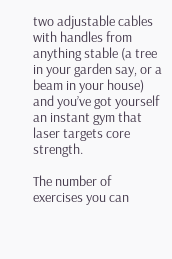two adjustable cables with handles from anything stable (a tree in your garden say, or a beam in your house) and you’ve got yourself an instant gym that laser targets core strength.

The number of exercises you can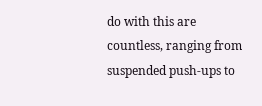do with this are countless, ranging from suspended push-ups to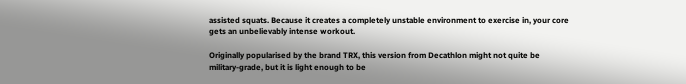assisted squats. Because it creates a completely unstable environment to exercise in, your core gets an unbelievably intense workout.

Originally popularised by the brand TRX, this version from Decathlon might not quite be military-grade, but it is light enough to be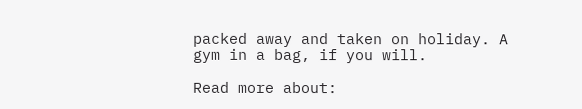packed away and taken on holiday. A gym in a bag, if you will.

Read more about: